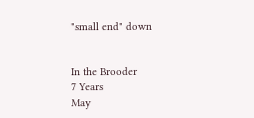"small end" down


In the Brooder
7 Years
May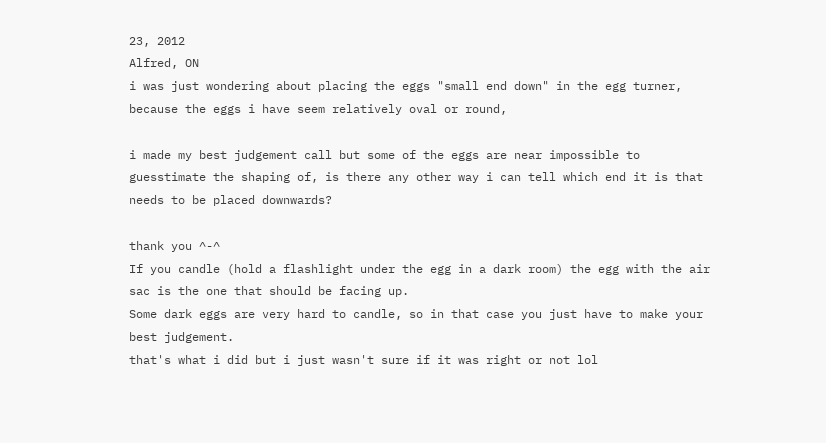23, 2012
Alfred, ON
i was just wondering about placing the eggs "small end down" in the egg turner, because the eggs i have seem relatively oval or round,

i made my best judgement call but some of the eggs are near impossible to guesstimate the shaping of, is there any other way i can tell which end it is that needs to be placed downwards?

thank you ^-^
If you candle (hold a flashlight under the egg in a dark room) the egg with the air sac is the one that should be facing up.
Some dark eggs are very hard to candle, so in that case you just have to make your best judgement.
that's what i did but i just wasn't sure if it was right or not lol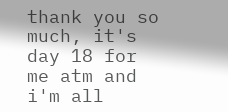thank you so much, it's day 18 for me atm and i'm all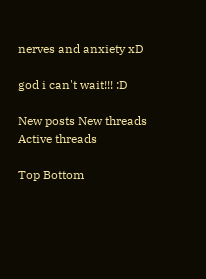nerves and anxiety xD

god i can't wait!!! :D

New posts New threads Active threads

Top Bottom